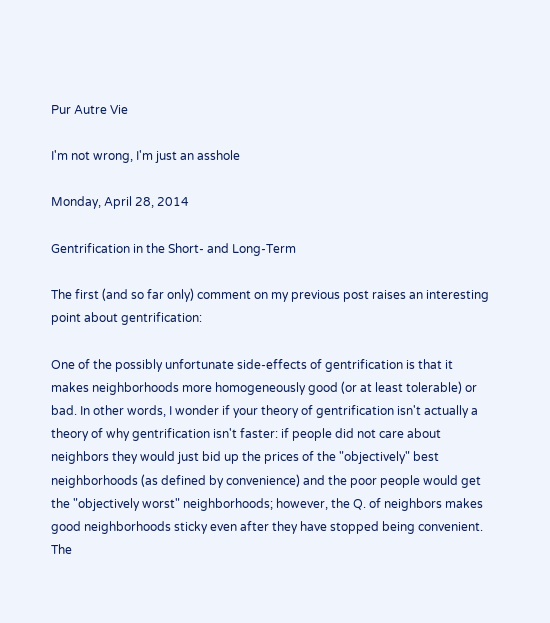Pur Autre Vie

I'm not wrong, I'm just an asshole

Monday, April 28, 2014

Gentrification in the Short- and Long-Term

The first (and so far only) comment on my previous post raises an interesting point about gentrification:

One of the possibly unfortunate side-effects of gentrification is that it makes neighborhoods more homogeneously good (or at least tolerable) or bad. In other words, I wonder if your theory of gentrification isn't actually a theory of why gentrification isn't faster: if people did not care about neighbors they would just bid up the prices of the "objectively" best neighborhoods (as defined by convenience) and the poor people would get the "objectively worst" neighborhoods; however, the Q. of neighbors makes good neighborhoods sticky even after they have stopped being convenient.
The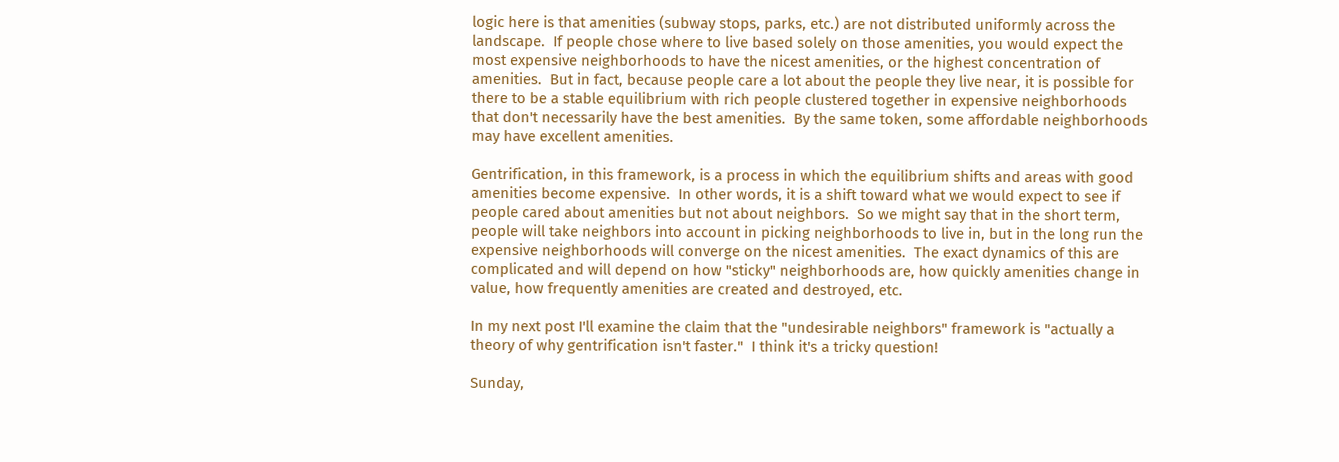logic here is that amenities (subway stops, parks, etc.) are not distributed uniformly across the landscape.  If people chose where to live based solely on those amenities, you would expect the most expensive neighborhoods to have the nicest amenities, or the highest concentration of amenities.  But in fact, because people care a lot about the people they live near, it is possible for there to be a stable equilibrium with rich people clustered together in expensive neighborhoods that don't necessarily have the best amenities.  By the same token, some affordable neighborhoods may have excellent amenities.

Gentrification, in this framework, is a process in which the equilibrium shifts and areas with good amenities become expensive.  In other words, it is a shift toward what we would expect to see if people cared about amenities but not about neighbors.  So we might say that in the short term, people will take neighbors into account in picking neighborhoods to live in, but in the long run the expensive neighborhoods will converge on the nicest amenities.  The exact dynamics of this are complicated and will depend on how "sticky" neighborhoods are, how quickly amenities change in value, how frequently amenities are created and destroyed, etc.

In my next post I'll examine the claim that the "undesirable neighbors" framework is "actually a theory of why gentrification isn't faster."  I think it's a tricky question!

Sunday,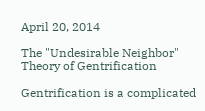April 20, 2014

The "Undesirable Neighbor" Theory of Gentrification

Gentrification is a complicated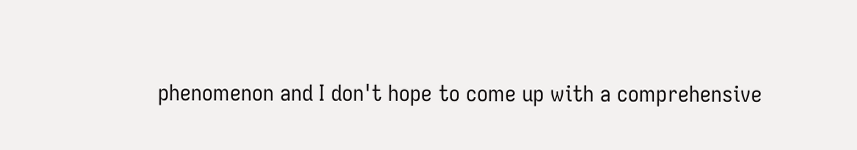phenomenon and I don't hope to come up with a comprehensive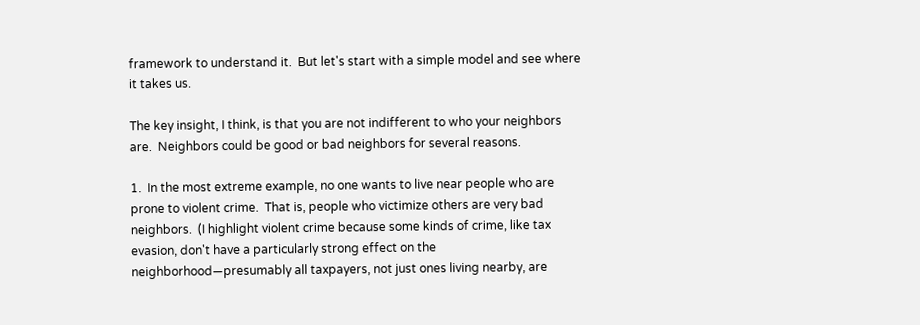framework to understand it.  But let's start with a simple model and see where it takes us.

The key insight, I think, is that you are not indifferent to who your neighbors are.  Neighbors could be good or bad neighbors for several reasons.

1.  In the most extreme example, no one wants to live near people who are prone to violent crime.  That is, people who victimize others are very bad neighbors.  (I highlight violent crime because some kinds of crime, like tax evasion, don't have a particularly strong effect on the neighborhood—presumably all taxpayers, not just ones living nearby, are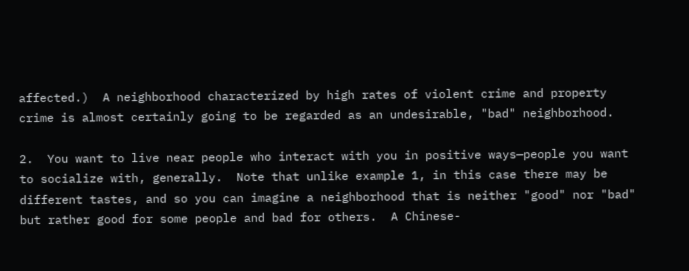affected.)  A neighborhood characterized by high rates of violent crime and property crime is almost certainly going to be regarded as an undesirable, "bad" neighborhood.

2.  You want to live near people who interact with you in positive ways—people you want to socialize with, generally.  Note that unlike example 1, in this case there may be different tastes, and so you can imagine a neighborhood that is neither "good" nor "bad" but rather good for some people and bad for others.  A Chinese-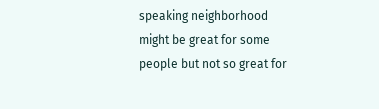speaking neighborhood might be great for some people but not so great for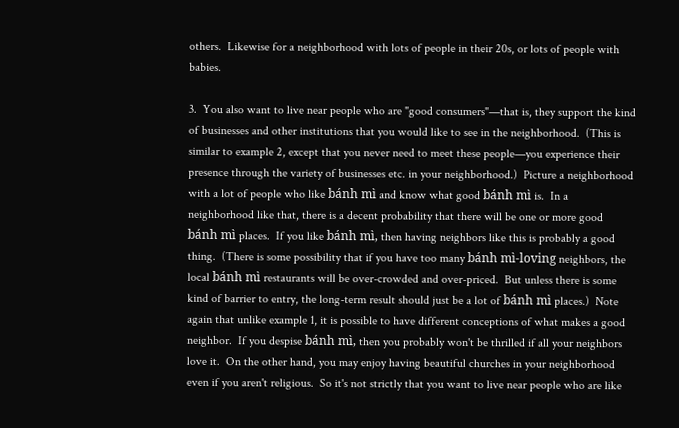others.  Likewise for a neighborhood with lots of people in their 20s, or lots of people with babies.

3.  You also want to live near people who are "good consumers"—that is, they support the kind of businesses and other institutions that you would like to see in the neighborhood.  (This is similar to example 2, except that you never need to meet these people—you experience their presence through the variety of businesses etc. in your neighborhood.)  Picture a neighborhood with a lot of people who like bánh mì and know what good bánh mì is.  In a neighborhood like that, there is a decent probability that there will be one or more good bánh mì places.  If you like bánh mì, then having neighbors like this is probably a good thing.  (There is some possibility that if you have too many bánh mì-loving neighbors, the local bánh mì restaurants will be over-crowded and over-priced.  But unless there is some kind of barrier to entry, the long-term result should just be a lot of bánh mì places.)  Note again that unlike example 1, it is possible to have different conceptions of what makes a good neighbor.  If you despise bánh mì, then you probably won't be thrilled if all your neighbors love it.  On the other hand, you may enjoy having beautiful churches in your neighborhood even if you aren't religious.  So it's not strictly that you want to live near people who are like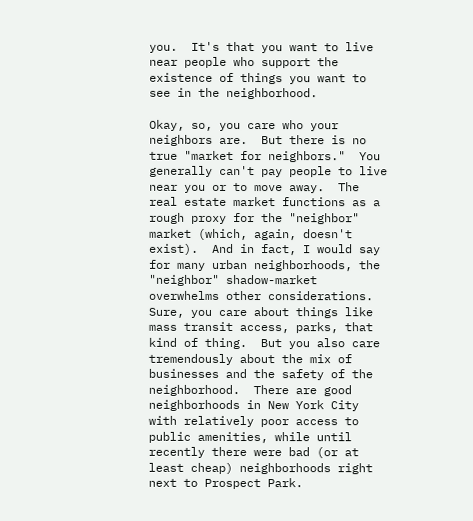you.  It's that you want to live near people who support the existence of things you want to see in the neighborhood.

Okay, so, you care who your neighbors are.  But there is no true "market for neighbors."  You generally can't pay people to live near you or to move away.  The real estate market functions as a rough proxy for the "neighbor" market (which, again, doesn't exist).  And in fact, I would say for many urban neighborhoods, the "neighbor" shadow-market overwhelms other considerations.  Sure, you care about things like mass transit access, parks, that kind of thing.  But you also care tremendously about the mix of businesses and the safety of the neighborhood.  There are good neighborhoods in New York City with relatively poor access to public amenities, while until recently there were bad (or at least cheap) neighborhoods right next to Prospect Park.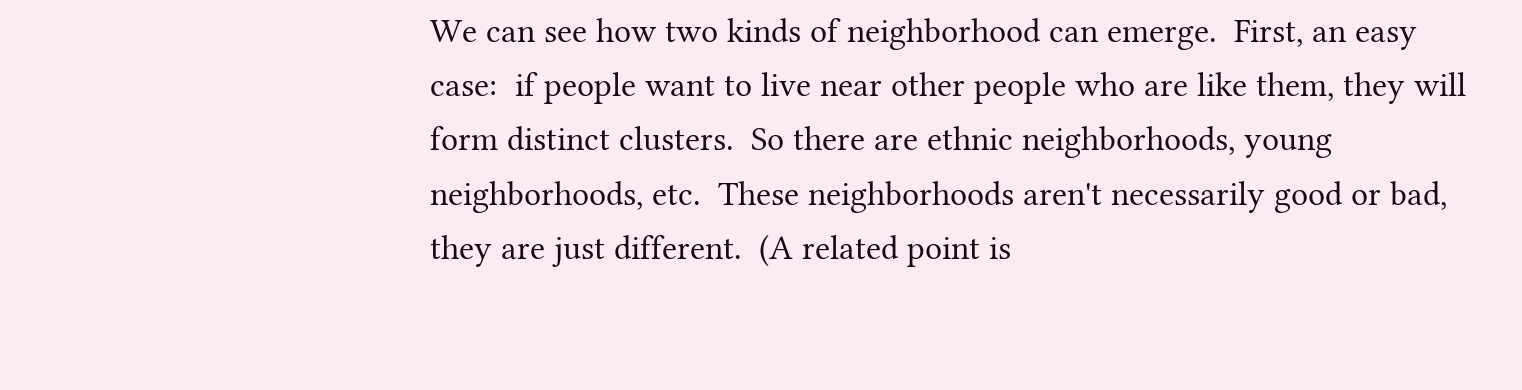We can see how two kinds of neighborhood can emerge.  First, an easy case:  if people want to live near other people who are like them, they will form distinct clusters.  So there are ethnic neighborhoods, young neighborhoods, etc.  These neighborhoods aren't necessarily good or bad, they are just different.  (A related point is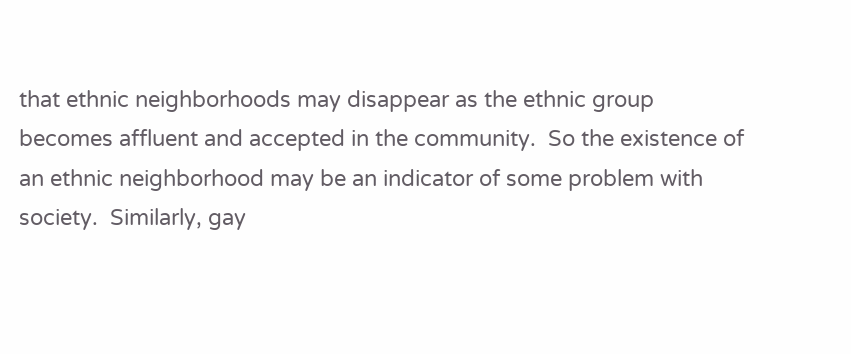that ethnic neighborhoods may disappear as the ethnic group becomes affluent and accepted in the community.  So the existence of an ethnic neighborhood may be an indicator of some problem with society.  Similarly, gay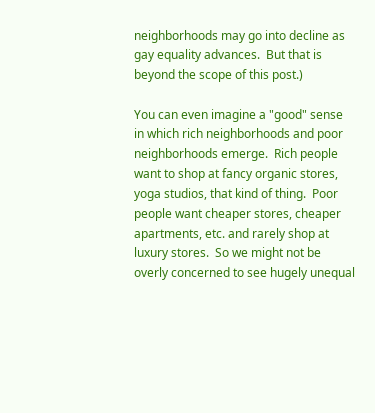neighborhoods may go into decline as gay equality advances.  But that is beyond the scope of this post.)

You can even imagine a "good" sense in which rich neighborhoods and poor neighborhoods emerge.  Rich people want to shop at fancy organic stores, yoga studios, that kind of thing.  Poor people want cheaper stores, cheaper apartments, etc. and rarely shop at luxury stores.  So we might not be overly concerned to see hugely unequal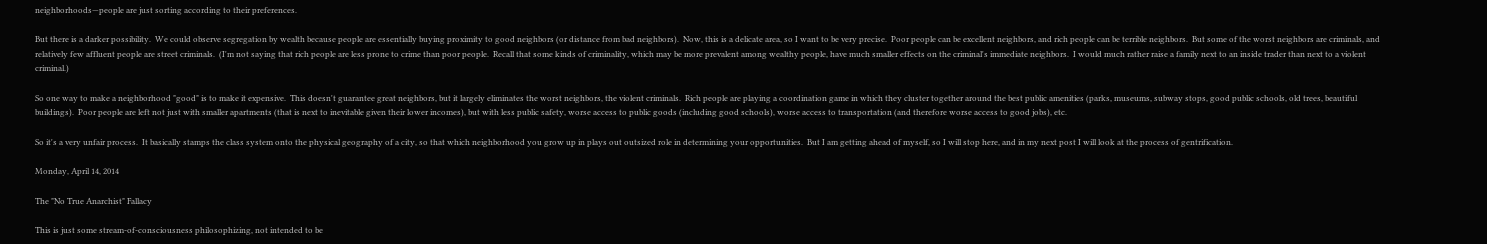neighborhoods—people are just sorting according to their preferences.

But there is a darker possibility.  We could observe segregation by wealth because people are essentially buying proximity to good neighbors (or distance from bad neighbors).  Now, this is a delicate area, so I want to be very precise.  Poor people can be excellent neighbors, and rich people can be terrible neighbors.  But some of the worst neighbors are criminals, and relatively few affluent people are street criminals.  (I'm not saying that rich people are less prone to crime than poor people.  Recall that some kinds of criminality, which may be more prevalent among wealthy people, have much smaller effects on the criminal's immediate neighbors.  I would much rather raise a family next to an inside trader than next to a violent criminal.)

So one way to make a neighborhood "good" is to make it expensive.  This doesn't guarantee great neighbors, but it largely eliminates the worst neighbors, the violent criminals.  Rich people are playing a coordination game in which they cluster together around the best public amenities (parks, museums, subway stops, good public schools, old trees, beautiful buildings).  Poor people are left not just with smaller apartments (that is next to inevitable given their lower incomes), but with less public safety, worse access to public goods (including good schools), worse access to transportation (and therefore worse access to good jobs), etc.

So it's a very unfair process.  It basically stamps the class system onto the physical geography of a city, so that which neighborhood you grow up in plays out outsized role in determining your opportunities.  But I am getting ahead of myself, so I will stop here, and in my next post I will look at the process of gentrification.

Monday, April 14, 2014

The "No True Anarchist" Fallacy

This is just some stream-of-consciousness philosophizing, not intended to be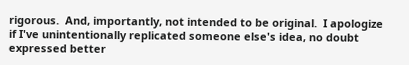rigorous.  And, importantly, not intended to be original.  I apologize if I've unintentionally replicated someone else's idea, no doubt expressed better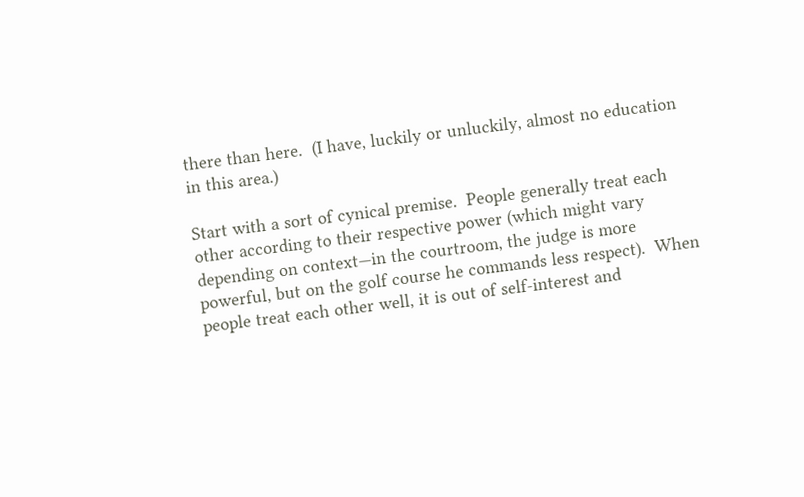there than here.  (I have, luckily or unluckily, almost no education in this area.)

Start with a sort of cynical premise.  People generally treat each other according to their respective power (which might vary depending on context—in the courtroom, the judge is more powerful, but on the golf course he commands less respect).  When people treat each other well, it is out of self-interest and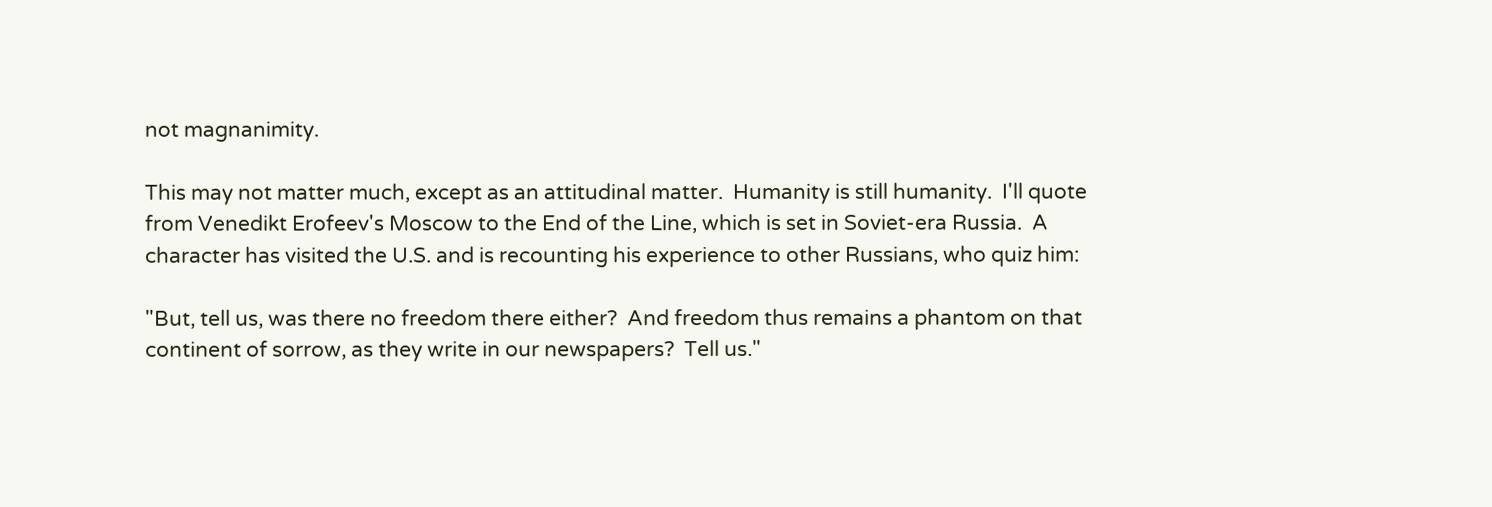not magnanimity.

This may not matter much, except as an attitudinal matter.  Humanity is still humanity.  I'll quote from Venedikt Erofeev's Moscow to the End of the Line, which is set in Soviet-era Russia.  A character has visited the U.S. and is recounting his experience to other Russians, who quiz him:

"But, tell us, was there no freedom there either?  And freedom thus remains a phantom on that continent of sorrow, as they write in our newspapers?  Tell us."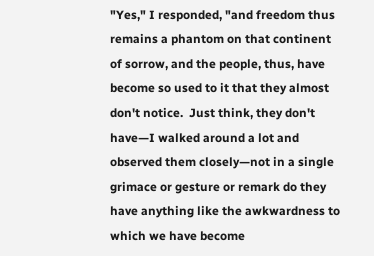"Yes," I responded, "and freedom thus remains a phantom on that continent of sorrow, and the people, thus, have become so used to it that they almost don't notice.  Just think, they don't have—I walked around a lot and observed them closely—not in a single grimace or gesture or remark do they have anything like the awkwardness to which we have become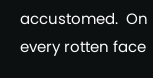accustomed.  On every rotten face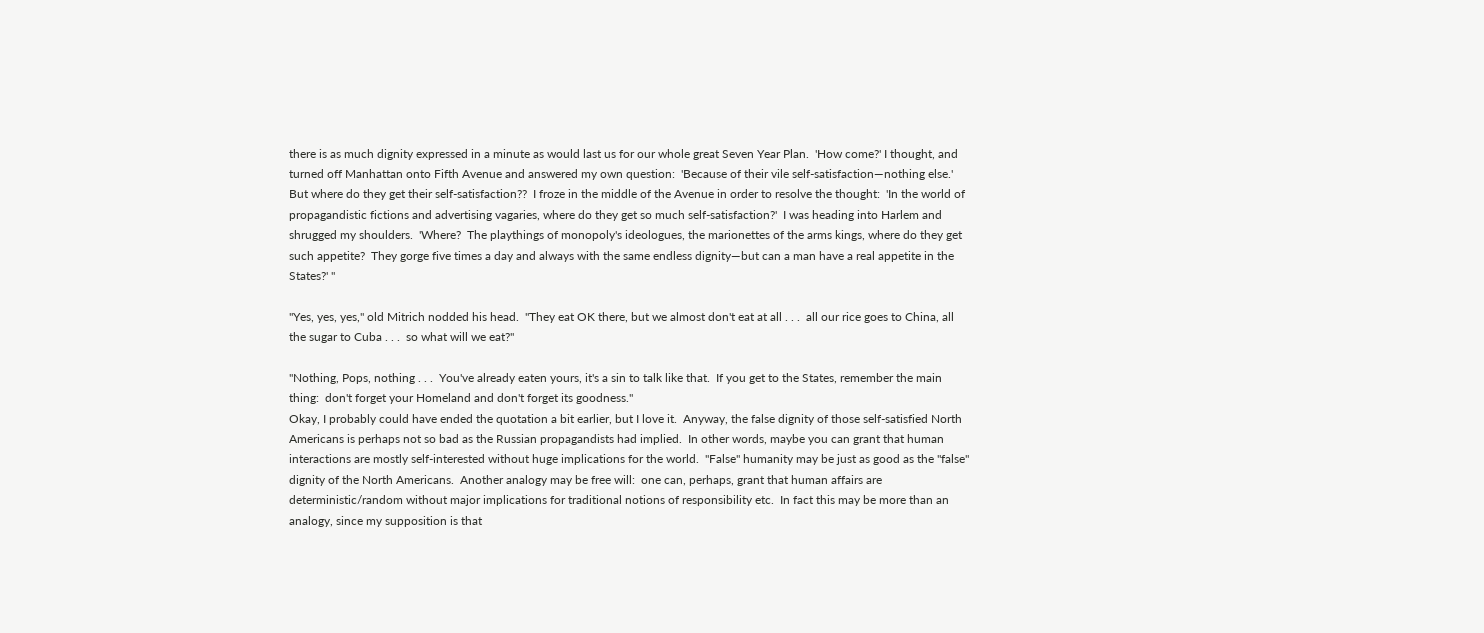there is as much dignity expressed in a minute as would last us for our whole great Seven Year Plan.  'How come?' I thought, and turned off Manhattan onto Fifth Avenue and answered my own question:  'Because of their vile self-satisfaction—nothing else.'  But where do they get their self-satisfaction??  I froze in the middle of the Avenue in order to resolve the thought:  'In the world of propagandistic fictions and advertising vagaries, where do they get so much self-satisfaction?'  I was heading into Harlem and shrugged my shoulders.  'Where?  The playthings of monopoly's ideologues, the marionettes of the arms kings, where do they get such appetite?  They gorge five times a day and always with the same endless dignity—but can a man have a real appetite in the States?' "

"Yes, yes, yes," old Mitrich nodded his head.  "They eat OK there, but we almost don't eat at all . . .  all our rice goes to China, all the sugar to Cuba . . .  so what will we eat?"

"Nothing, Pops, nothing . . .  You've already eaten yours, it's a sin to talk like that.  If you get to the States, remember the main thing:  don't forget your Homeland and don't forget its goodness."
Okay, I probably could have ended the quotation a bit earlier, but I love it.  Anyway, the false dignity of those self-satisfied North Americans is perhaps not so bad as the Russian propagandists had implied.  In other words, maybe you can grant that human interactions are mostly self-interested without huge implications for the world.  "False" humanity may be just as good as the "false" dignity of the North Americans.  Another analogy may be free will:  one can, perhaps, grant that human affairs are deterministic/random without major implications for traditional notions of responsibility etc.  In fact this may be more than an analogy, since my supposition is that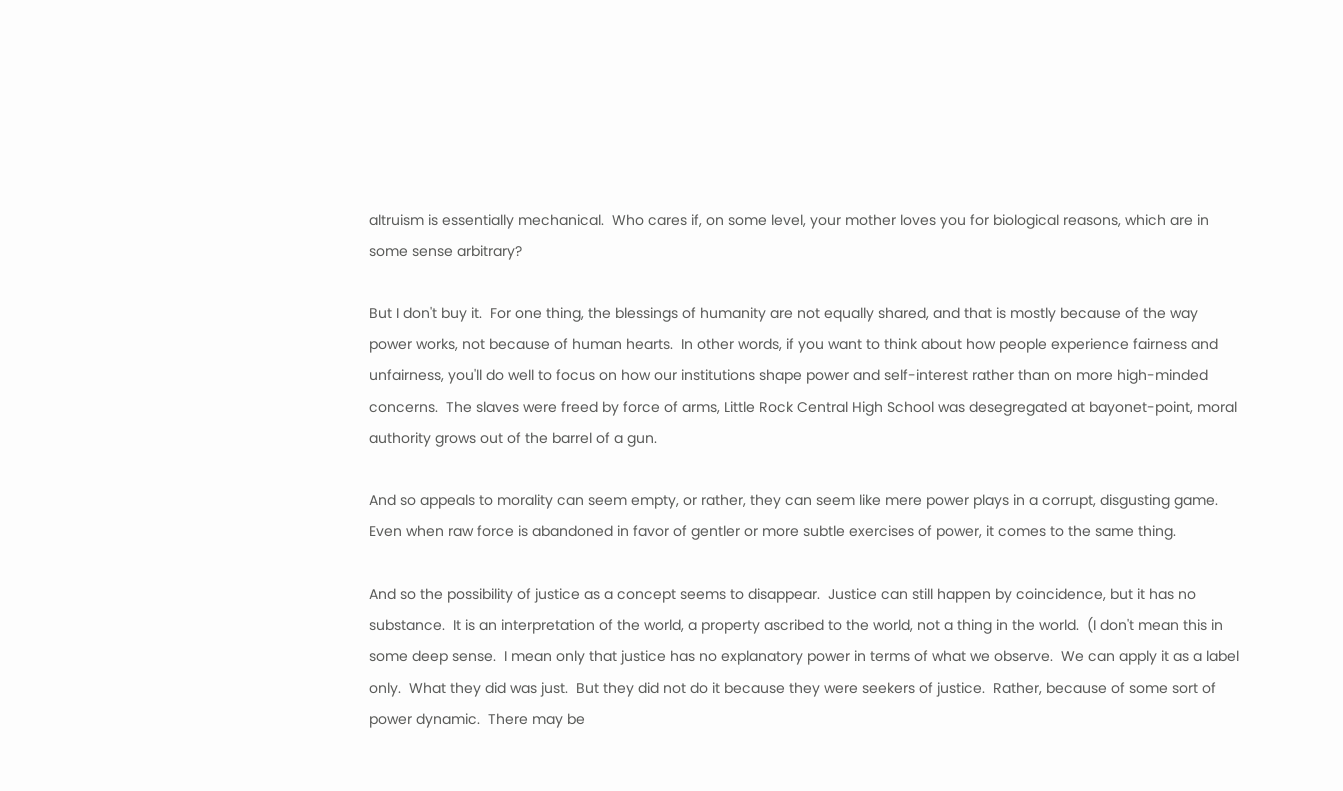altruism is essentially mechanical.  Who cares if, on some level, your mother loves you for biological reasons, which are in some sense arbitrary?

But I don't buy it.  For one thing, the blessings of humanity are not equally shared, and that is mostly because of the way power works, not because of human hearts.  In other words, if you want to think about how people experience fairness and unfairness, you'll do well to focus on how our institutions shape power and self-interest rather than on more high-minded concerns.  The slaves were freed by force of arms, Little Rock Central High School was desegregated at bayonet-point, moral authority grows out of the barrel of a gun.

And so appeals to morality can seem empty, or rather, they can seem like mere power plays in a corrupt, disgusting game.  Even when raw force is abandoned in favor of gentler or more subtle exercises of power, it comes to the same thing.

And so the possibility of justice as a concept seems to disappear.  Justice can still happen by coincidence, but it has no substance.  It is an interpretation of the world, a property ascribed to the world, not a thing in the world.  (I don't mean this in some deep sense.  I mean only that justice has no explanatory power in terms of what we observe.  We can apply it as a label only.  What they did was just.  But they did not do it because they were seekers of justice.  Rather, because of some sort of power dynamic.  There may be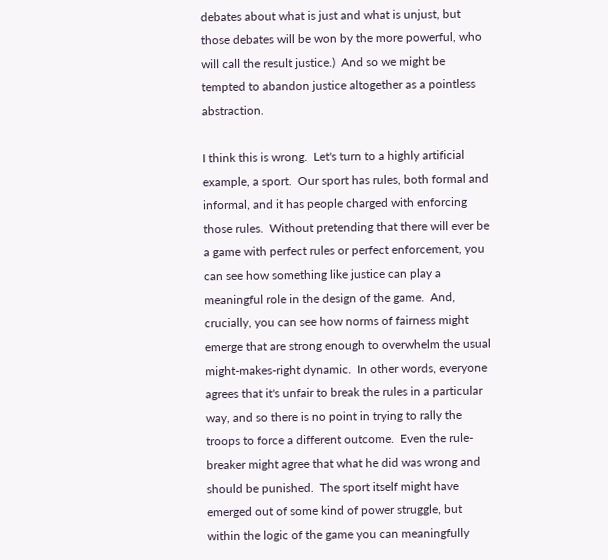debates about what is just and what is unjust, but those debates will be won by the more powerful, who will call the result justice.)  And so we might be tempted to abandon justice altogether as a pointless abstraction.

I think this is wrong.  Let's turn to a highly artificial example, a sport.  Our sport has rules, both formal and informal, and it has people charged with enforcing those rules.  Without pretending that there will ever be a game with perfect rules or perfect enforcement, you can see how something like justice can play a meaningful role in the design of the game.  And, crucially, you can see how norms of fairness might emerge that are strong enough to overwhelm the usual might-makes-right dynamic.  In other words, everyone agrees that it's unfair to break the rules in a particular way, and so there is no point in trying to rally the troops to force a different outcome.  Even the rule-breaker might agree that what he did was wrong and should be punished.  The sport itself might have emerged out of some kind of power struggle, but within the logic of the game you can meaningfully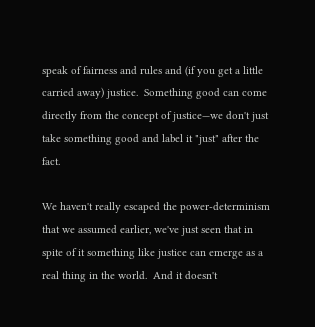speak of fairness and rules and (if you get a little carried away) justice.  Something good can come directly from the concept of justice—we don't just take something good and label it "just" after the fact.

We haven't really escaped the power-determinism that we assumed earlier, we've just seen that in spite of it something like justice can emerge as a real thing in the world.  And it doesn't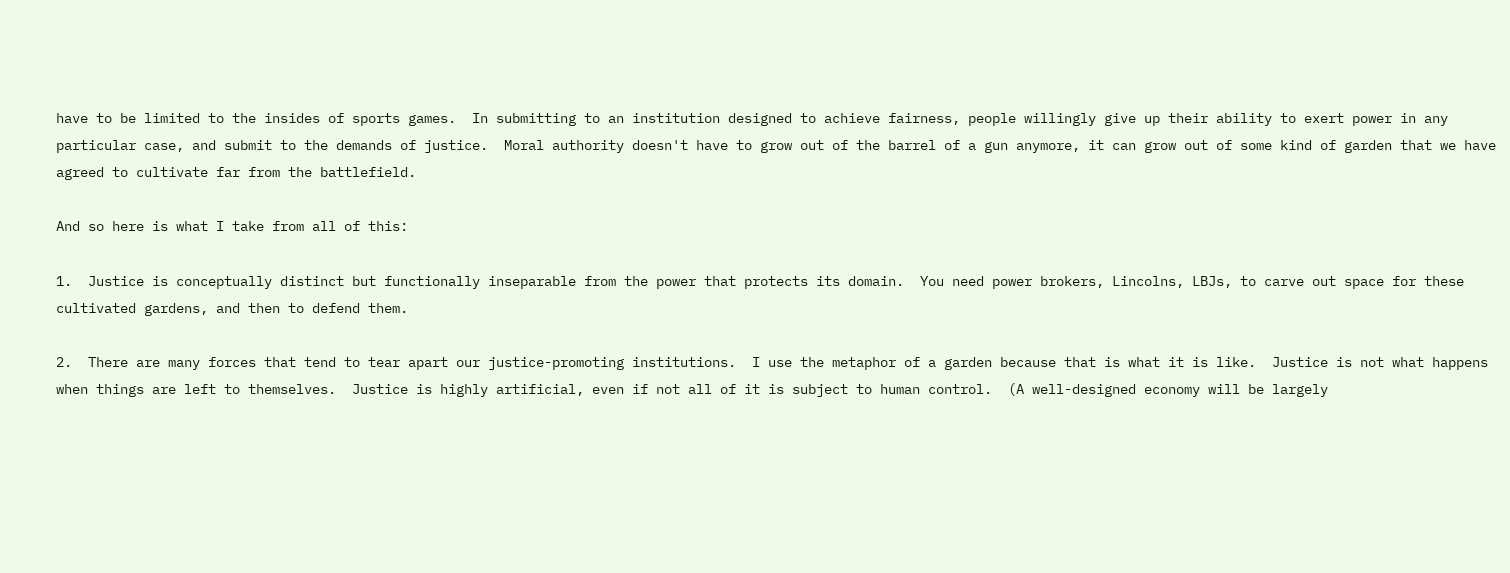have to be limited to the insides of sports games.  In submitting to an institution designed to achieve fairness, people willingly give up their ability to exert power in any particular case, and submit to the demands of justice.  Moral authority doesn't have to grow out of the barrel of a gun anymore, it can grow out of some kind of garden that we have agreed to cultivate far from the battlefield.

And so here is what I take from all of this:

1.  Justice is conceptually distinct but functionally inseparable from the power that protects its domain.  You need power brokers, Lincolns, LBJs, to carve out space for these cultivated gardens, and then to defend them.

2.  There are many forces that tend to tear apart our justice-promoting institutions.  I use the metaphor of a garden because that is what it is like.  Justice is not what happens when things are left to themselves.  Justice is highly artificial, even if not all of it is subject to human control.  (A well-designed economy will be largely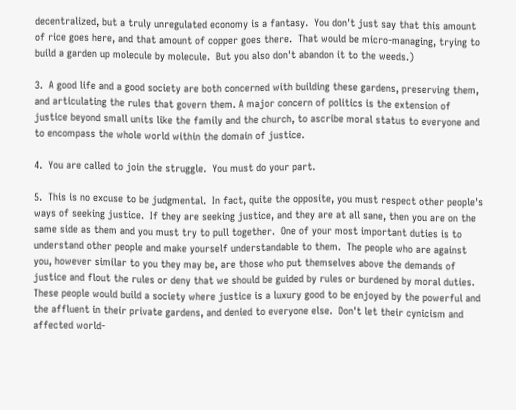decentralized, but a truly unregulated economy is a fantasy.  You don't just say that this amount of rice goes here, and that amount of copper goes there.  That would be micro-managing, trying to build a garden up molecule by molecule.  But you also don't abandon it to the weeds.)

3.  A good life and a good society are both concerned with building these gardens, preserving them, and articulating the rules that govern them. A major concern of politics is the extension of justice beyond small units like the family and the church, to ascribe moral status to everyone and to encompass the whole world within the domain of justice.

4.  You are called to join the struggle.  You must do your part.

5.  This is no excuse to be judgmental.  In fact, quite the opposite, you must respect other people's ways of seeking justice.  If they are seeking justice, and they are at all sane, then you are on the same side as them and you must try to pull together.  One of your most important duties is to understand other people and make yourself understandable to them.  The people who are against you, however similar to you they may be, are those who put themselves above the demands of justice and flout the rules or deny that we should be guided by rules or burdened by moral duties.  These people would build a society where justice is a luxury good to be enjoyed by the powerful and the affluent in their private gardens, and denied to everyone else.  Don't let their cynicism and affected world-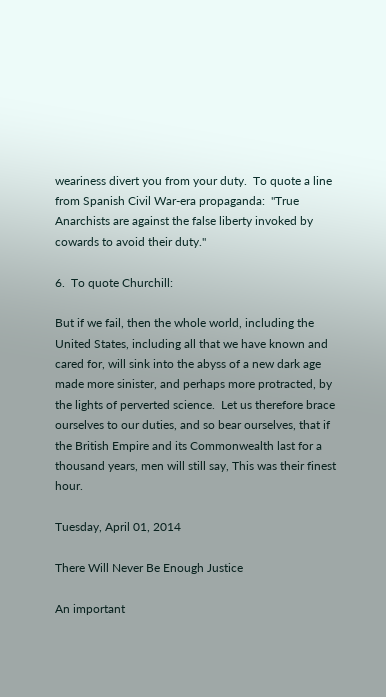weariness divert you from your duty.  To quote a line from Spanish Civil War-era propaganda:  "True Anarchists are against the false liberty invoked by cowards to avoid their duty."

6.  To quote Churchill:

But if we fail, then the whole world, including the United States, including all that we have known and cared for, will sink into the abyss of a new dark age made more sinister, and perhaps more protracted, by the lights of perverted science.  Let us therefore brace ourselves to our duties, and so bear ourselves, that if the British Empire and its Commonwealth last for a thousand years, men will still say, This was their finest hour.

Tuesday, April 01, 2014

There Will Never Be Enough Justice

An important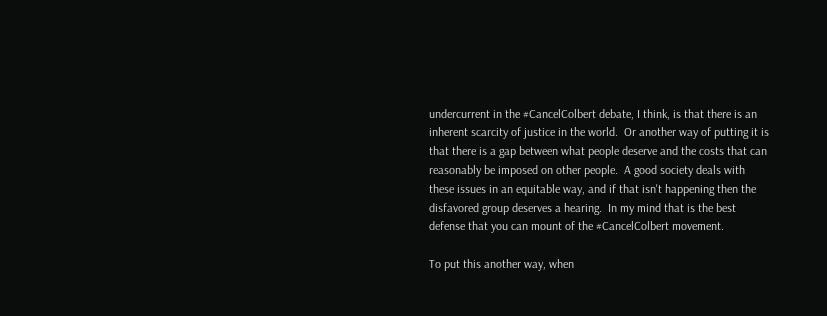undercurrent in the #CancelColbert debate, I think, is that there is an inherent scarcity of justice in the world.  Or another way of putting it is that there is a gap between what people deserve and the costs that can reasonably be imposed on other people.  A good society deals with these issues in an equitable way, and if that isn't happening then the disfavored group deserves a hearing.  In my mind that is the best defense that you can mount of the #CancelColbert movement.

To put this another way, when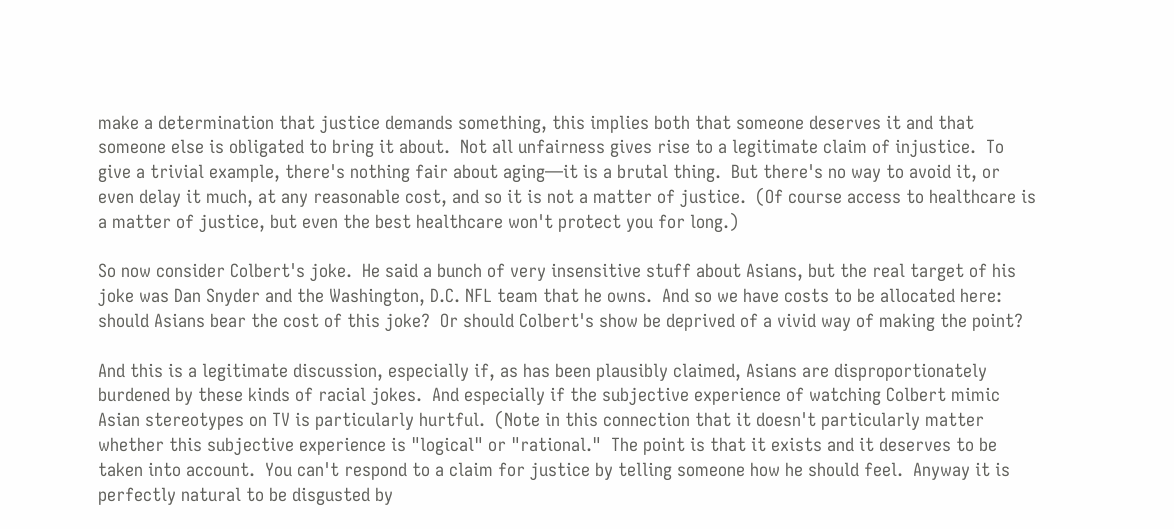make a determination that justice demands something, this implies both that someone deserves it and that someone else is obligated to bring it about.  Not all unfairness gives rise to a legitimate claim of injustice.  To give a trivial example, there's nothing fair about aging—it is a brutal thing.  But there's no way to avoid it, or even delay it much, at any reasonable cost, and so it is not a matter of justice.  (Of course access to healthcare is a matter of justice, but even the best healthcare won't protect you for long.)

So now consider Colbert's joke.  He said a bunch of very insensitive stuff about Asians, but the real target of his joke was Dan Snyder and the Washington, D.C. NFL team that he owns.  And so we have costs to be allocated here:  should Asians bear the cost of this joke?  Or should Colbert's show be deprived of a vivid way of making the point?

And this is a legitimate discussion, especially if, as has been plausibly claimed, Asians are disproportionately burdened by these kinds of racial jokes.  And especially if the subjective experience of watching Colbert mimic Asian stereotypes on TV is particularly hurtful.  (Note in this connection that it doesn't particularly matter whether this subjective experience is "logical" or "rational."  The point is that it exists and it deserves to be taken into account.  You can't respond to a claim for justice by telling someone how he should feel.  Anyway it is perfectly natural to be disgusted by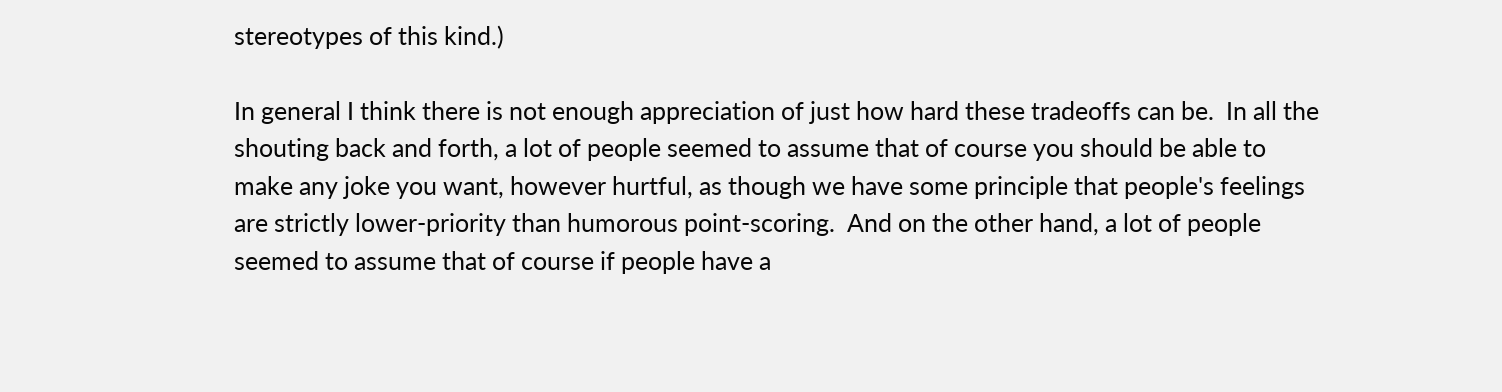stereotypes of this kind.)

In general I think there is not enough appreciation of just how hard these tradeoffs can be.  In all the shouting back and forth, a lot of people seemed to assume that of course you should be able to make any joke you want, however hurtful, as though we have some principle that people's feelings are strictly lower-priority than humorous point-scoring.  And on the other hand, a lot of people seemed to assume that of course if people have a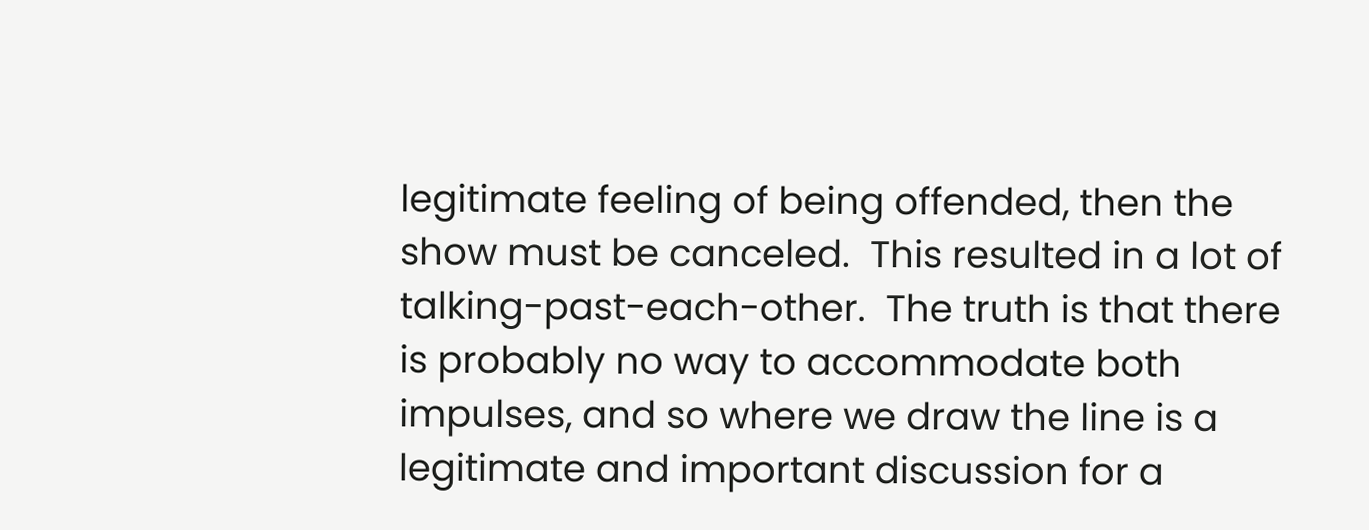legitimate feeling of being offended, then the show must be canceled.  This resulted in a lot of talking-past-each-other.  The truth is that there is probably no way to accommodate both impulses, and so where we draw the line is a legitimate and important discussion for a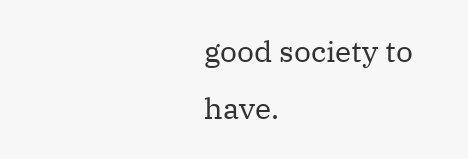good society to have.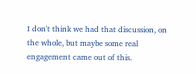I don't think we had that discussion, on the whole, but maybe some real engagement came out of this.